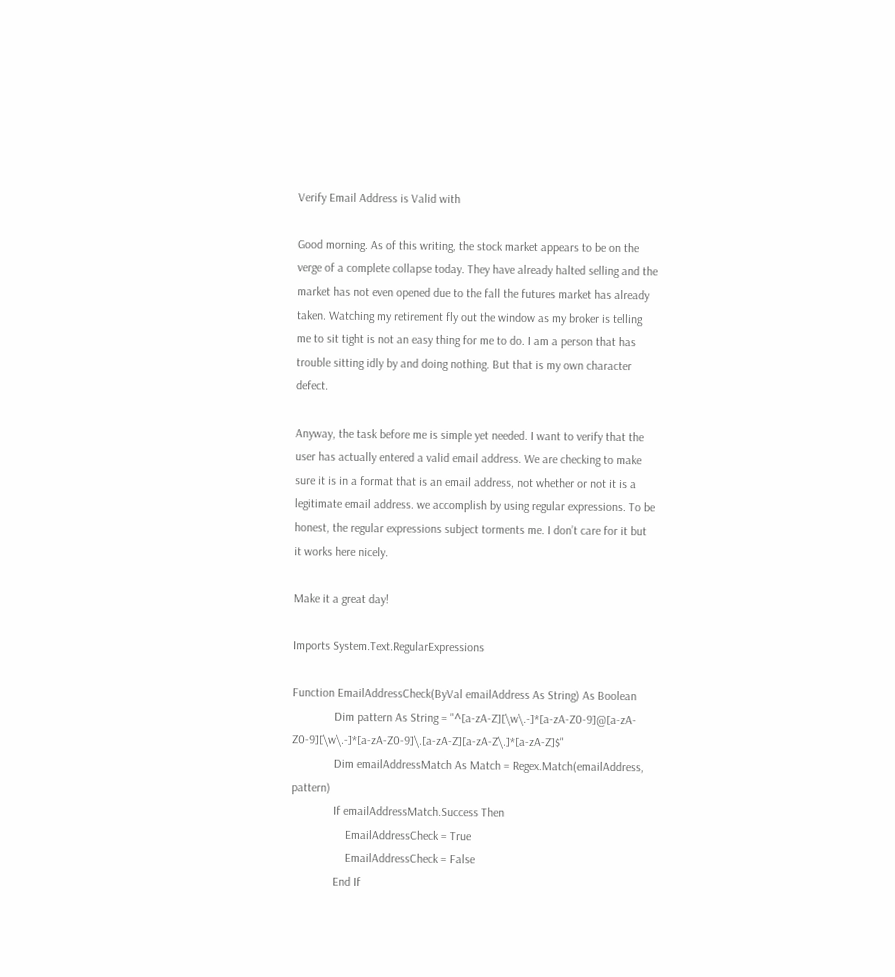Verify Email Address is Valid with

Good morning. As of this writing, the stock market appears to be on the verge of a complete collapse today. They have already halted selling and the market has not even opened due to the fall the futures market has already taken. Watching my retirement fly out the window as my broker is telling me to sit tight is not an easy thing for me to do. I am a person that has trouble sitting idly by and doing nothing. But that is my own character defect.

Anyway, the task before me is simple yet needed. I want to verify that the user has actually entered a valid email address. We are checking to make sure it is in a format that is an email address, not whether or not it is a legitimate email address. we accomplish by using regular expressions. To be honest, the regular expressions subject torments me. I don’t care for it but it works here nicely.

Make it a great day!

Imports System.Text.RegularExpressions

Function EmailAddressCheck(ByVal emailAddress As String) As Boolean
              Dim pattern As String = "^[a-zA-Z][\w\.-]*[a-zA-Z0-9]@[a-zA-Z0-9][\w\.-]*[a-zA-Z0-9]\.[a-zA-Z][a-zA-Z\.]*[a-zA-Z]$"
              Dim emailAddressMatch As Match = Regex.Match(emailAddress, pattern)
              If emailAddressMatch.Success Then
                  EmailAddressCheck = True
                  EmailAddressCheck = False
              End If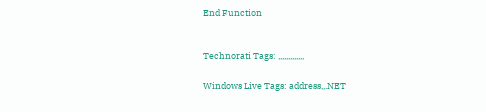End Function


Technorati Tags: ,,,,,,,,,,,,,

Windows Live Tags: address,,.NET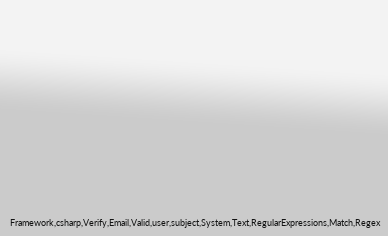Framework,csharp,Verify,Email,Valid,user,subject,System,Text,RegularExpressions,Match,Regex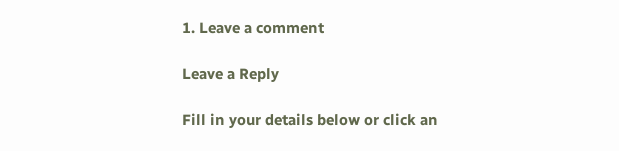1. Leave a comment

Leave a Reply

Fill in your details below or click an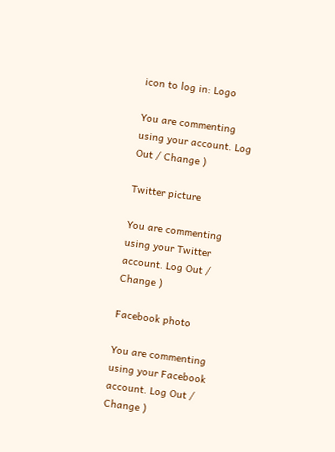icon to log in: Logo

You are commenting using your account. Log Out / Change )

Twitter picture

You are commenting using your Twitter account. Log Out / Change )

Facebook photo

You are commenting using your Facebook account. Log Out / Change )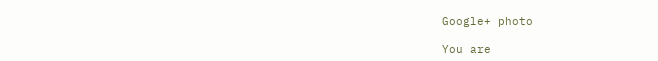Google+ photo

You are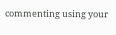commenting using your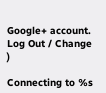Google+ account. Log Out / Change )

Connecting to %s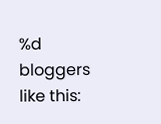%d bloggers like this: